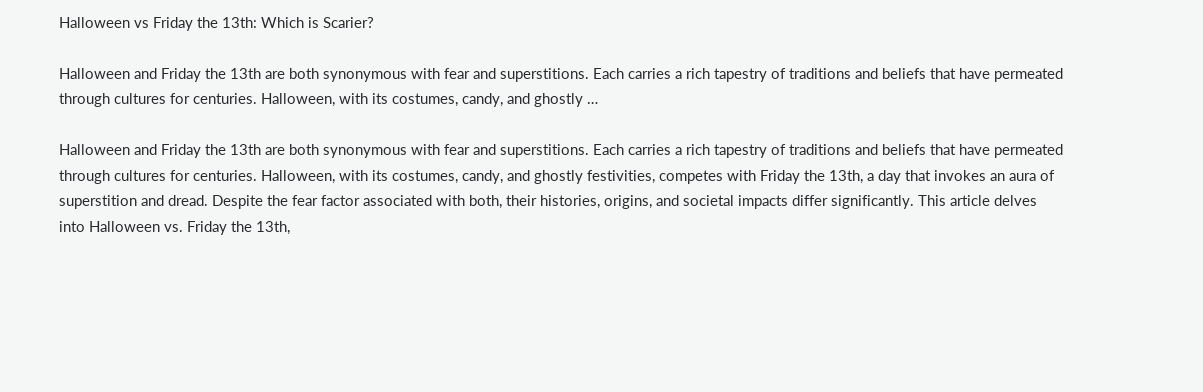Halloween vs Friday the 13th: Which is Scarier?

Halloween and Friday the 13th are both synonymous with fear and superstitions. Each carries a rich tapestry of traditions and beliefs that have permeated through cultures for centuries. Halloween, with its costumes, candy, and ghostly …

Halloween and Friday the 13th are both synonymous with fear and superstitions. Each carries a rich tapestry of traditions and beliefs that have permeated through cultures for centuries. Halloween, with its costumes, candy, and ghostly festivities, competes with Friday the 13th, a day that invokes an aura of superstition and dread. Despite the fear factor associated with both, their histories, origins, and societal impacts differ significantly. This article delves into Halloween vs. Friday the 13th,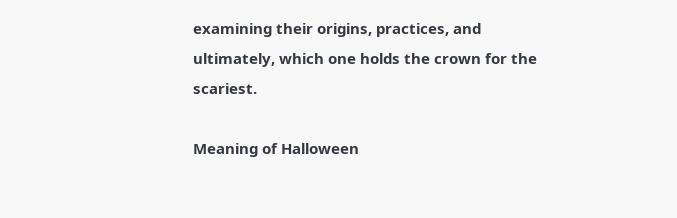examining their origins, practices, and ultimately, which one holds the crown for the scariest.

Meaning of Halloween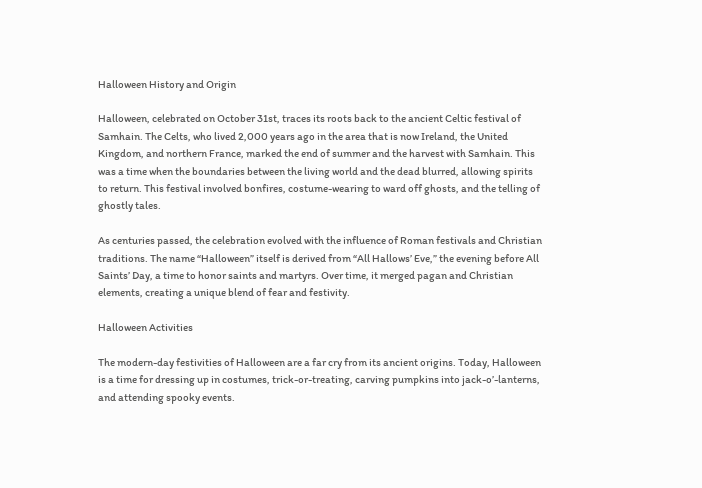Halloween History and Origin

Halloween, celebrated on October 31st, traces its roots back to the ancient Celtic festival of Samhain. The Celts, who lived 2,000 years ago in the area that is now Ireland, the United Kingdom, and northern France, marked the end of summer and the harvest with Samhain. This was a time when the boundaries between the living world and the dead blurred, allowing spirits to return. This festival involved bonfires, costume-wearing to ward off ghosts, and the telling of ghostly tales.

As centuries passed, the celebration evolved with the influence of Roman festivals and Christian traditions. The name “Halloween” itself is derived from “All Hallows’ Eve,” the evening before All Saints’ Day, a time to honor saints and martyrs. Over time, it merged pagan and Christian elements, creating a unique blend of fear and festivity.

Halloween Activities

The modern-day festivities of Halloween are a far cry from its ancient origins. Today, Halloween is a time for dressing up in costumes, trick-or-treating, carving pumpkins into jack-o’-lanterns, and attending spooky events.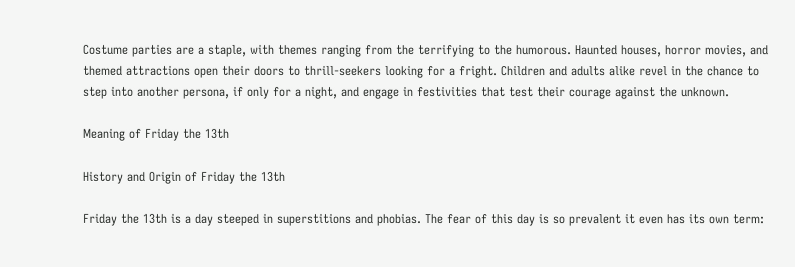Costume parties are a staple, with themes ranging from the terrifying to the humorous. Haunted houses, horror movies, and themed attractions open their doors to thrill-seekers looking for a fright. Children and adults alike revel in the chance to step into another persona, if only for a night, and engage in festivities that test their courage against the unknown.

Meaning of Friday the 13th

History and Origin of Friday the 13th

Friday the 13th is a day steeped in superstitions and phobias. The fear of this day is so prevalent it even has its own term: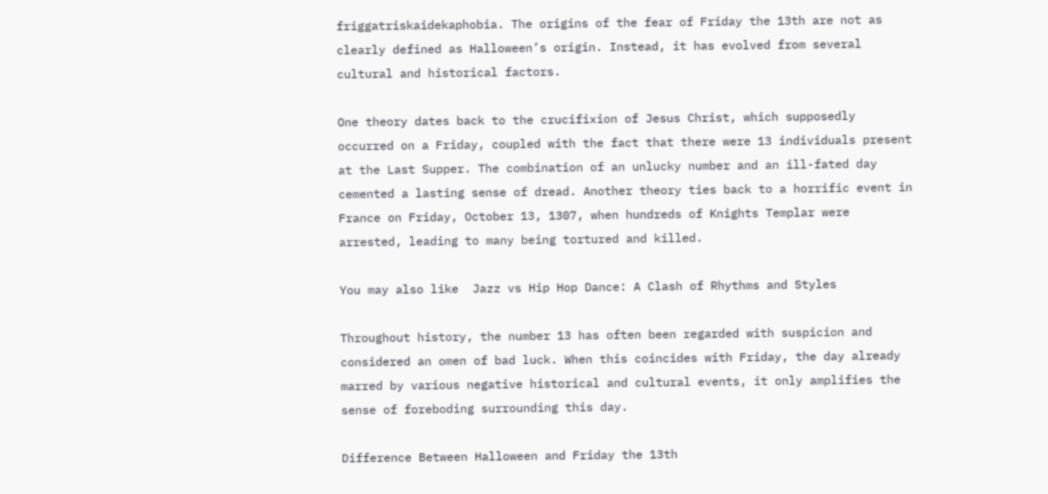friggatriskaidekaphobia. The origins of the fear of Friday the 13th are not as clearly defined as Halloween’s origin. Instead, it has evolved from several cultural and historical factors.

One theory dates back to the crucifixion of Jesus Christ, which supposedly occurred on a Friday, coupled with the fact that there were 13 individuals present at the Last Supper. The combination of an unlucky number and an ill-fated day cemented a lasting sense of dread. Another theory ties back to a horrific event in France on Friday, October 13, 1307, when hundreds of Knights Templar were arrested, leading to many being tortured and killed.

You may also like  Jazz vs Hip Hop Dance: A Clash of Rhythms and Styles

Throughout history, the number 13 has often been regarded with suspicion and considered an omen of bad luck. When this coincides with Friday, the day already marred by various negative historical and cultural events, it only amplifies the sense of foreboding surrounding this day.

Difference Between Halloween and Friday the 13th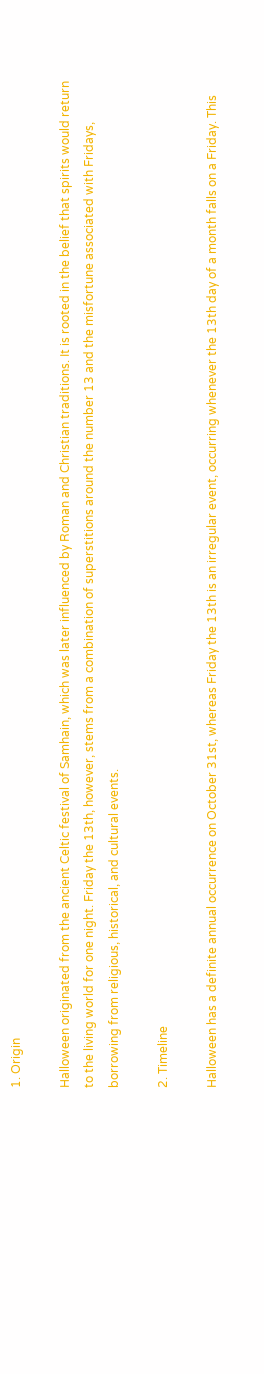1. Origin

Halloween originated from the ancient Celtic festival of Samhain, which was later influenced by Roman and Christian traditions. It is rooted in the belief that spirits would return to the living world for one night. Friday the 13th, however, stems from a combination of superstitions around the number 13 and the misfortune associated with Fridays, borrowing from religious, historical, and cultural events.

2. Timeline

Halloween has a definite annual occurrence on October 31st, whereas Friday the 13th is an irregular event, occurring whenever the 13th day of a month falls on a Friday. This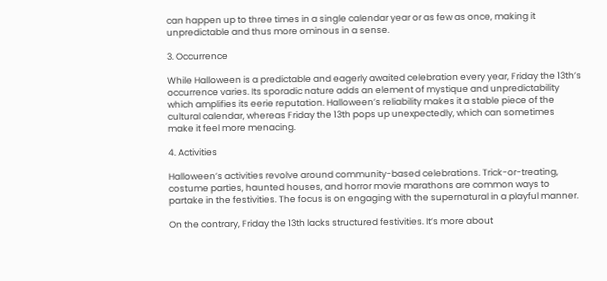can happen up to three times in a single calendar year or as few as once, making it unpredictable and thus more ominous in a sense.

3. Occurrence

While Halloween is a predictable and eagerly awaited celebration every year, Friday the 13th’s occurrence varies. Its sporadic nature adds an element of mystique and unpredictability which amplifies its eerie reputation. Halloween’s reliability makes it a stable piece of the cultural calendar, whereas Friday the 13th pops up unexpectedly, which can sometimes make it feel more menacing.

4. Activities

Halloween’s activities revolve around community-based celebrations. Trick-or-treating, costume parties, haunted houses, and horror movie marathons are common ways to partake in the festivities. The focus is on engaging with the supernatural in a playful manner.

On the contrary, Friday the 13th lacks structured festivities. It’s more about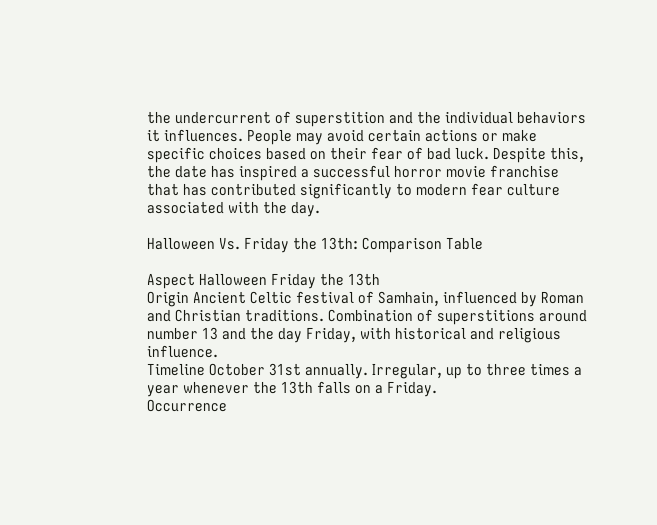the undercurrent of superstition and the individual behaviors it influences. People may avoid certain actions or make specific choices based on their fear of bad luck. Despite this, the date has inspired a successful horror movie franchise that has contributed significantly to modern fear culture associated with the day.

Halloween Vs. Friday the 13th: Comparison Table

Aspect Halloween Friday the 13th
Origin Ancient Celtic festival of Samhain, influenced by Roman and Christian traditions. Combination of superstitions around number 13 and the day Friday, with historical and religious influence.
Timeline October 31st annually. Irregular, up to three times a year whenever the 13th falls on a Friday.
Occurrence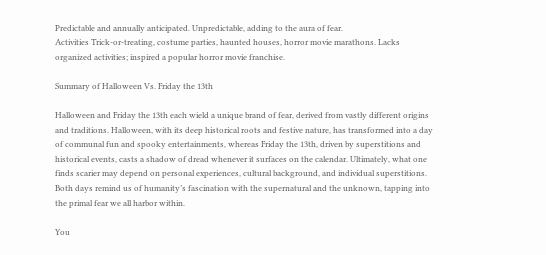Predictable and annually anticipated. Unpredictable, adding to the aura of fear.
Activities Trick-or-treating, costume parties, haunted houses, horror movie marathons. Lacks organized activities; inspired a popular horror movie franchise.

Summary of Halloween Vs. Friday the 13th

Halloween and Friday the 13th each wield a unique brand of fear, derived from vastly different origins and traditions. Halloween, with its deep historical roots and festive nature, has transformed into a day of communal fun and spooky entertainments, whereas Friday the 13th, driven by superstitions and historical events, casts a shadow of dread whenever it surfaces on the calendar. Ultimately, what one finds scarier may depend on personal experiences, cultural background, and individual superstitions. Both days remind us of humanity’s fascination with the supernatural and the unknown, tapping into the primal fear we all harbor within.

You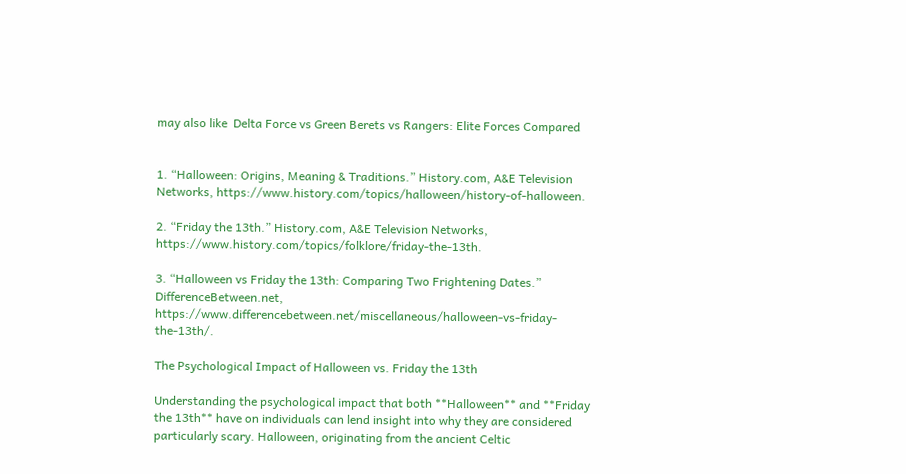may also like  Delta Force vs Green Berets vs Rangers: Elite Forces Compared


1. “Halloween: Origins, Meaning & Traditions.” History.com, A&E Television Networks, https://www.history.com/topics/halloween/history-of-halloween.

2. “Friday the 13th.” History.com, A&E Television Networks, https://www.history.com/topics/folklore/friday-the-13th.

3. “Halloween vs Friday the 13th: Comparing Two Frightening Dates.” DifferenceBetween.net, https://www.differencebetween.net/miscellaneous/halloween-vs-friday-the-13th/.

The Psychological Impact of Halloween vs. Friday the 13th

Understanding the psychological impact that both **Halloween** and **Friday the 13th** have on individuals can lend insight into why they are considered particularly scary. Halloween, originating from the ancient Celtic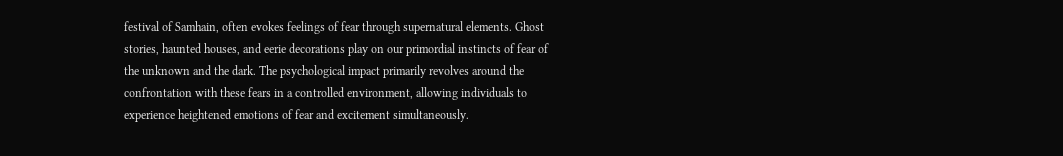festival of Samhain, often evokes feelings of fear through supernatural elements. Ghost stories, haunted houses, and eerie decorations play on our primordial instincts of fear of the unknown and the dark. The psychological impact primarily revolves around the confrontation with these fears in a controlled environment, allowing individuals to experience heightened emotions of fear and excitement simultaneously.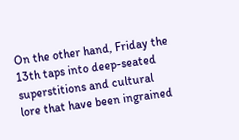On the other hand, Friday the 13th taps into deep-seated superstitions and cultural lore that have been ingrained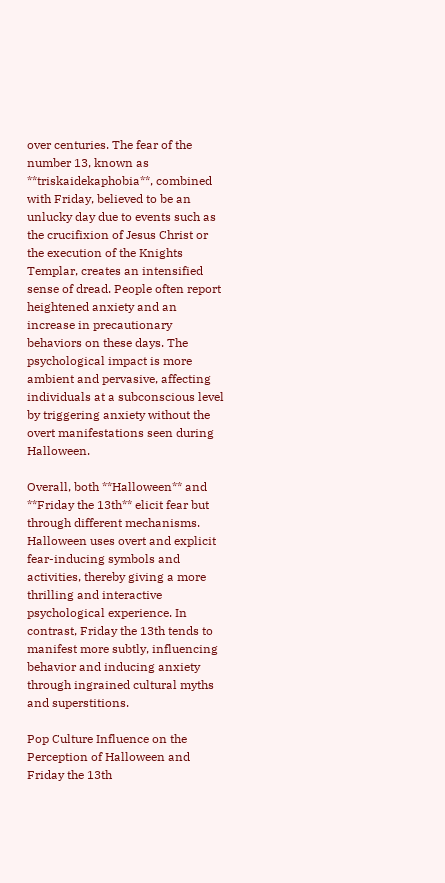over centuries. The fear of the number 13, known as **triskaidekaphobia**, combined with Friday, believed to be an unlucky day due to events such as the crucifixion of Jesus Christ or the execution of the Knights Templar, creates an intensified sense of dread. People often report heightened anxiety and an increase in precautionary behaviors on these days. The psychological impact is more ambient and pervasive, affecting individuals at a subconscious level by triggering anxiety without the overt manifestations seen during Halloween.

Overall, both **Halloween** and **Friday the 13th** elicit fear but through different mechanisms. Halloween uses overt and explicit fear-inducing symbols and activities, thereby giving a more thrilling and interactive psychological experience. In contrast, Friday the 13th tends to manifest more subtly, influencing behavior and inducing anxiety through ingrained cultural myths and superstitions.

Pop Culture Influence on the Perception of Halloween and Friday the 13th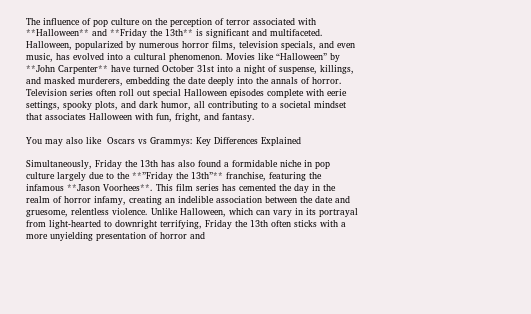The influence of pop culture on the perception of terror associated with **Halloween** and **Friday the 13th** is significant and multifaceted. Halloween, popularized by numerous horror films, television specials, and even music, has evolved into a cultural phenomenon. Movies like “Halloween” by **John Carpenter** have turned October 31st into a night of suspense, killings, and masked murderers, embedding the date deeply into the annals of horror. Television series often roll out special Halloween episodes complete with eerie settings, spooky plots, and dark humor, all contributing to a societal mindset that associates Halloween with fun, fright, and fantasy.

You may also like  Oscars vs Grammys: Key Differences Explained

Simultaneously, Friday the 13th has also found a formidable niche in pop culture largely due to the **”Friday the 13th”** franchise, featuring the infamous **Jason Voorhees**. This film series has cemented the day in the realm of horror infamy, creating an indelible association between the date and gruesome, relentless violence. Unlike Halloween, which can vary in its portrayal from light-hearted to downright terrifying, Friday the 13th often sticks with a more unyielding presentation of horror and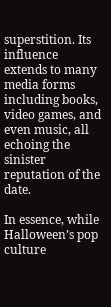superstition. Its influence extends to many media forms including books, video games, and even music, all echoing the sinister reputation of the date.

In essence, while Halloween’s pop culture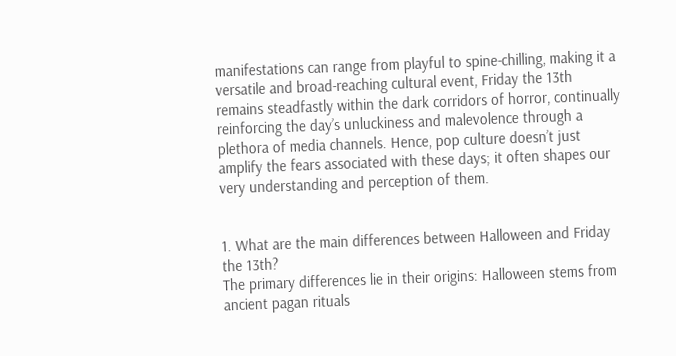manifestations can range from playful to spine-chilling, making it a versatile and broad-reaching cultural event, Friday the 13th remains steadfastly within the dark corridors of horror, continually reinforcing the day’s unluckiness and malevolence through a plethora of media channels. Hence, pop culture doesn’t just amplify the fears associated with these days; it often shapes our very understanding and perception of them.


1. What are the main differences between Halloween and Friday the 13th?
The primary differences lie in their origins: Halloween stems from ancient pagan rituals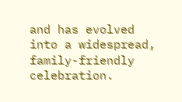and has evolved into a widespread, family-friendly celebration.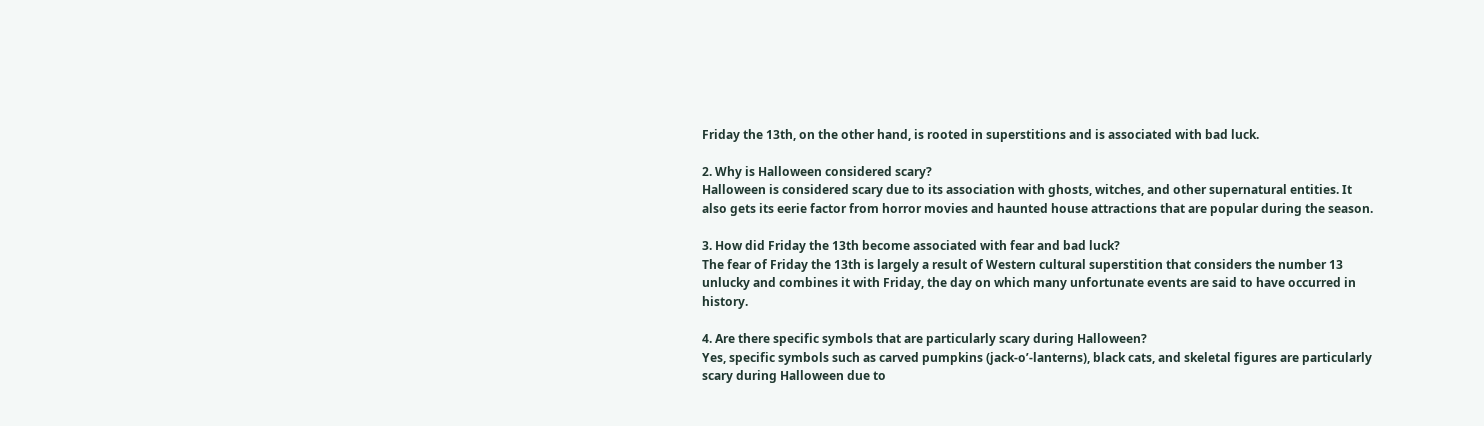Friday the 13th, on the other hand, is rooted in superstitions and is associated with bad luck.

2. Why is Halloween considered scary?
Halloween is considered scary due to its association with ghosts, witches, and other supernatural entities. It also gets its eerie factor from horror movies and haunted house attractions that are popular during the season.

3. How did Friday the 13th become associated with fear and bad luck?
The fear of Friday the 13th is largely a result of Western cultural superstition that considers the number 13 unlucky and combines it with Friday, the day on which many unfortunate events are said to have occurred in history.

4. Are there specific symbols that are particularly scary during Halloween?
Yes, specific symbols such as carved pumpkins (jack-o’-lanterns), black cats, and skeletal figures are particularly scary during Halloween due to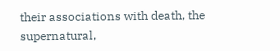their associations with death, the supernatural,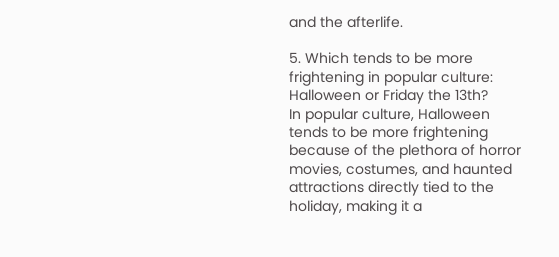and the afterlife.

5. Which tends to be more frightening in popular culture: Halloween or Friday the 13th?
In popular culture, Halloween tends to be more frightening because of the plethora of horror movies, costumes, and haunted attractions directly tied to the holiday, making it a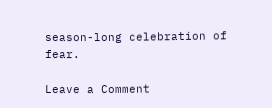season-long celebration of fear.

Leave a Comment